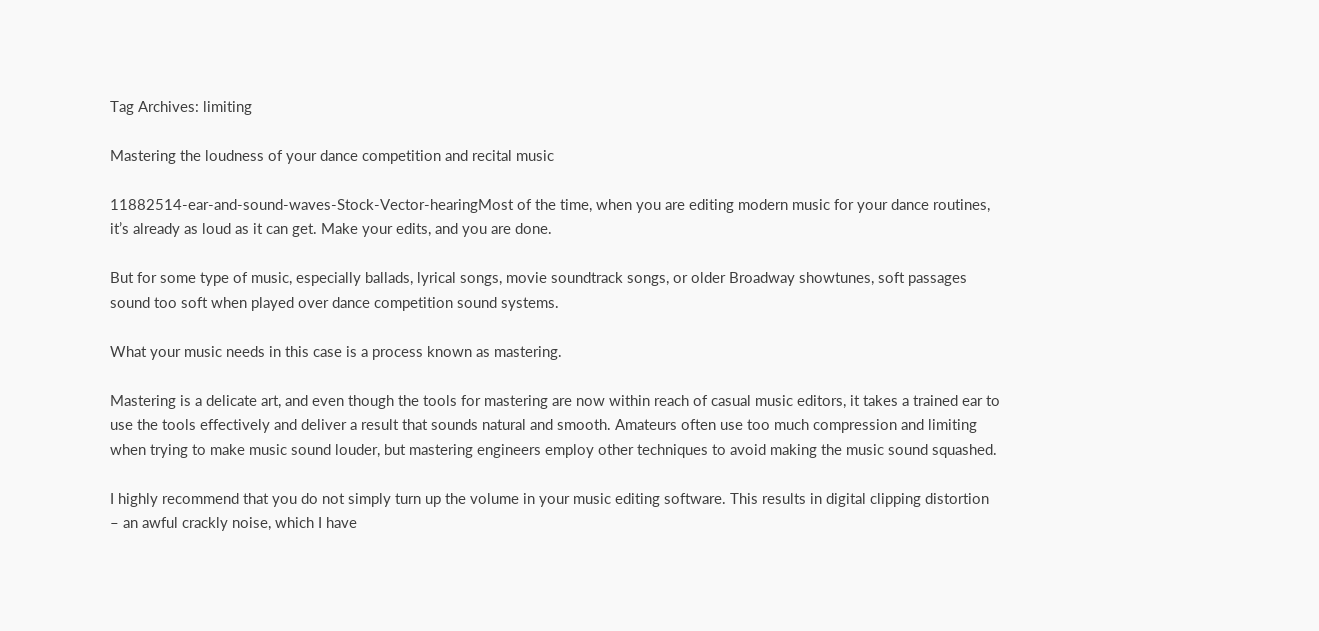Tag Archives: limiting

Mastering the loudness of your dance competition and recital music

11882514-ear-and-sound-waves-Stock-Vector-hearingMost of the time, when you are editing modern music for your dance routines, it’s already as loud as it can get. Make your edits, and you are done.

But for some type of music, especially ballads, lyrical songs, movie soundtrack songs, or older Broadway showtunes, soft passages sound too soft when played over dance competition sound systems.

What your music needs in this case is a process known as mastering.

Mastering is a delicate art, and even though the tools for mastering are now within reach of casual music editors, it takes a trained ear to use the tools effectively and deliver a result that sounds natural and smooth. Amateurs often use too much compression and limiting when trying to make music sound louder, but mastering engineers employ other techniques to avoid making the music sound squashed.

I highly recommend that you do not simply turn up the volume in your music editing software. This results in digital clipping distortion – an awful crackly noise, which I have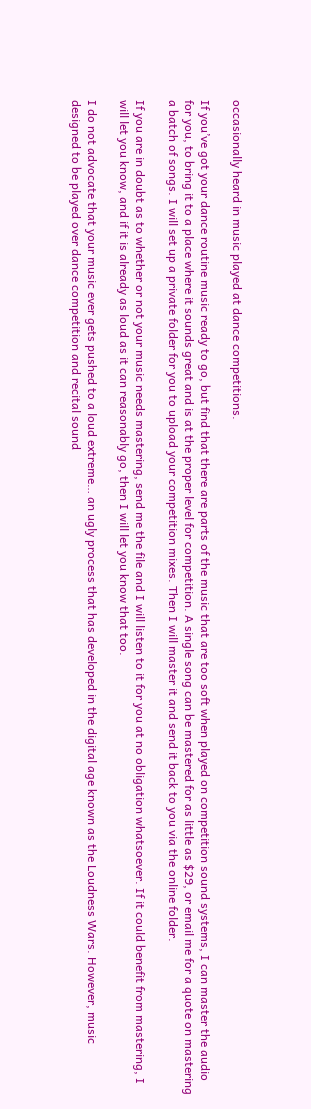occasionally heard in music played at dance competitions.

If you’ve got your dance routine music ready to go, but find that there are parts of the music that are too soft when played on competition sound systems, I can master the audio for you, to bring it to a place where it sounds great and is at the proper level for competition. A single song can be mastered for as little as $29, or email me for a quote on mastering a batch of songs. I will set up a private folder for you to upload your competition mixes. Then I will master it and send it back to you via the online folder.

If you are in doubt as to whether or not your music needs mastering, send me the file and I will listen to it for you at no obligation whatsoever. If it could benefit from mastering, I will let you know, and if it is already as loud as it can reasonably go, then I will let you know that too.

I do not advocate that your music ever gets pushed to a loud extreme… an ugly process that has developed in the digital age known as the Loudness Wars. However, music designed to be played over dance competition and recital sound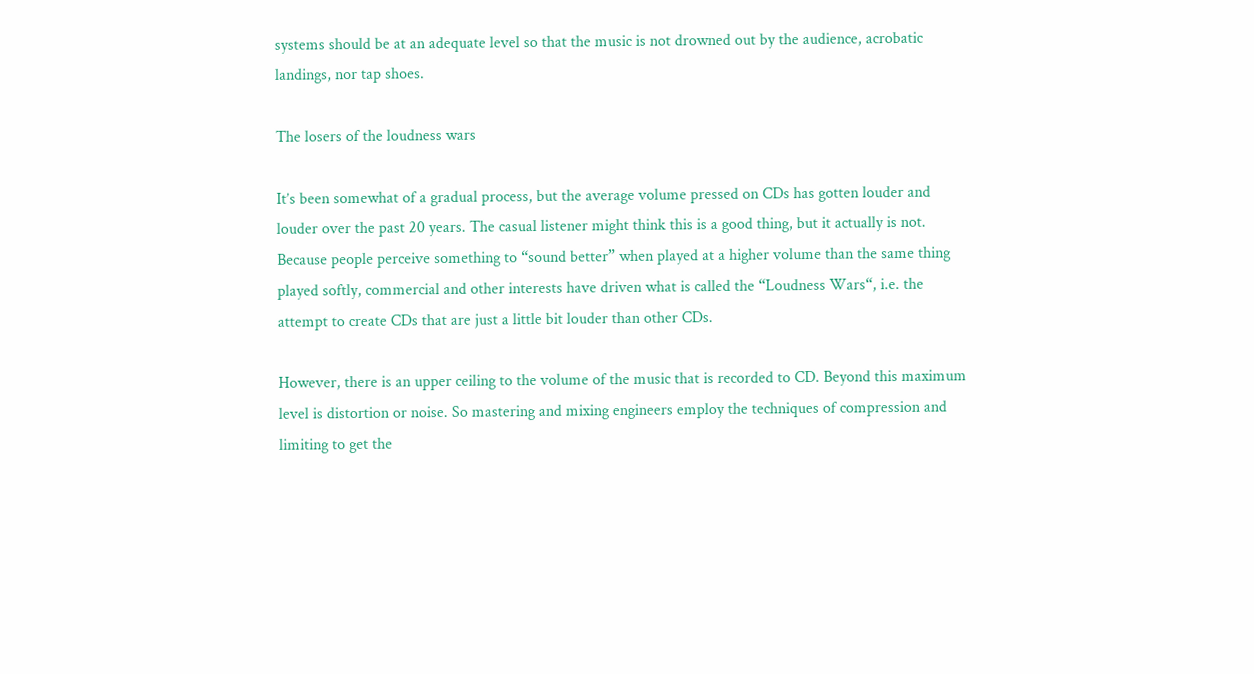systems should be at an adequate level so that the music is not drowned out by the audience, acrobatic landings, nor tap shoes.

The losers of the loudness wars

It’s been somewhat of a gradual process, but the average volume pressed on CDs has gotten louder and louder over the past 20 years. The casual listener might think this is a good thing, but it actually is not. Because people perceive something to “sound better” when played at a higher volume than the same thing played softly, commercial and other interests have driven what is called the “Loudness Wars“, i.e. the attempt to create CDs that are just a little bit louder than other CDs.

However, there is an upper ceiling to the volume of the music that is recorded to CD. Beyond this maximum level is distortion or noise. So mastering and mixing engineers employ the techniques of compression and limiting to get the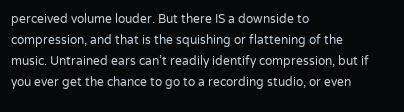perceived volume louder. But there IS a downside to compression, and that is the squishing or flattening of the music. Untrained ears can’t readily identify compression, but if you ever get the chance to go to a recording studio, or even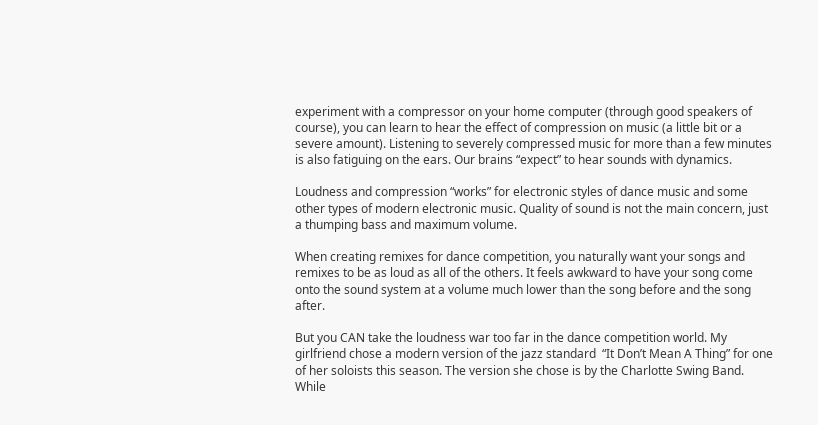experiment with a compressor on your home computer (through good speakers of course), you can learn to hear the effect of compression on music (a little bit or a severe amount). Listening to severely compressed music for more than a few minutes is also fatiguing on the ears. Our brains “expect” to hear sounds with dynamics.

Loudness and compression “works” for electronic styles of dance music and some other types of modern electronic music. Quality of sound is not the main concern, just a thumping bass and maximum volume.

When creating remixes for dance competition, you naturally want your songs and remixes to be as loud as all of the others. It feels awkward to have your song come onto the sound system at a volume much lower than the song before and the song after.

But you CAN take the loudness war too far in the dance competition world. My girlfriend chose a modern version of the jazz standard  “It Don’t Mean A Thing” for one of her soloists this season. The version she chose is by the Charlotte Swing Band. While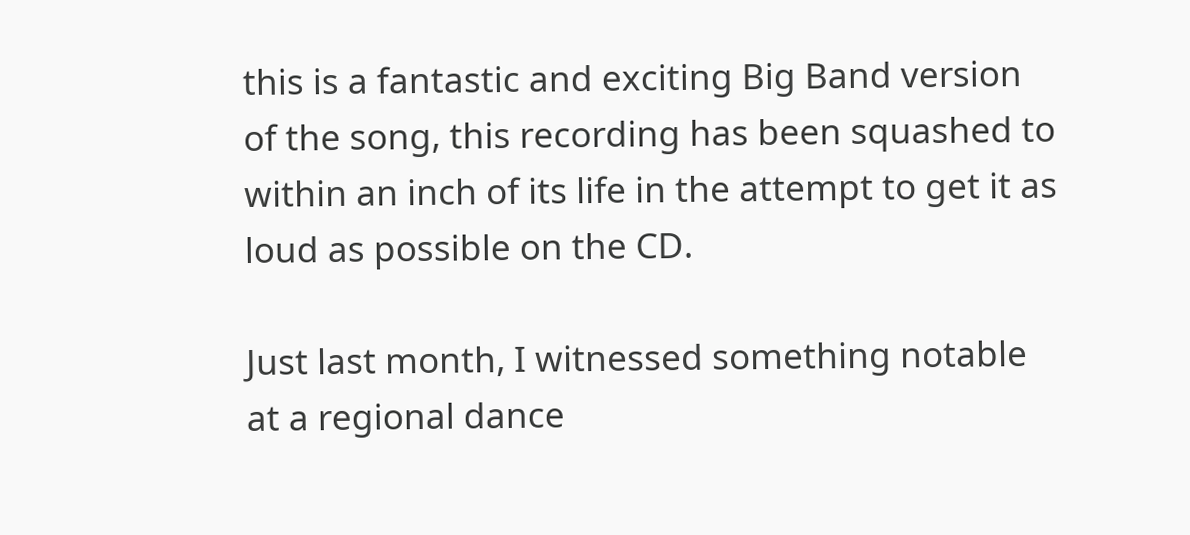this is a fantastic and exciting Big Band version of the song, this recording has been squashed to within an inch of its life in the attempt to get it as loud as possible on the CD.

Just last month, I witnessed something notable at a regional dance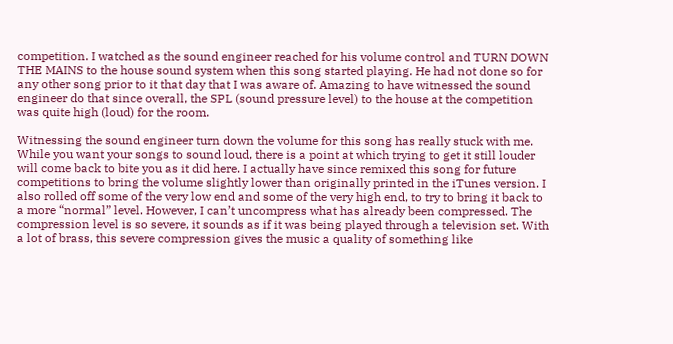competition. I watched as the sound engineer reached for his volume control and TURN DOWN THE MAINS to the house sound system when this song started playing. He had not done so for any other song prior to it that day that I was aware of. Amazing to have witnessed the sound engineer do that since overall, the SPL (sound pressure level) to the house at the competition was quite high (loud) for the room.

Witnessing the sound engineer turn down the volume for this song has really stuck with me. While you want your songs to sound loud, there is a point at which trying to get it still louder will come back to bite you as it did here. I actually have since remixed this song for future competitions to bring the volume slightly lower than originally printed in the iTunes version. I also rolled off some of the very low end and some of the very high end, to try to bring it back to a more “normal” level. However, I can’t uncompress what has already been compressed. The compression level is so severe, it sounds as if it was being played through a television set. With a lot of brass, this severe compression gives the music a quality of something like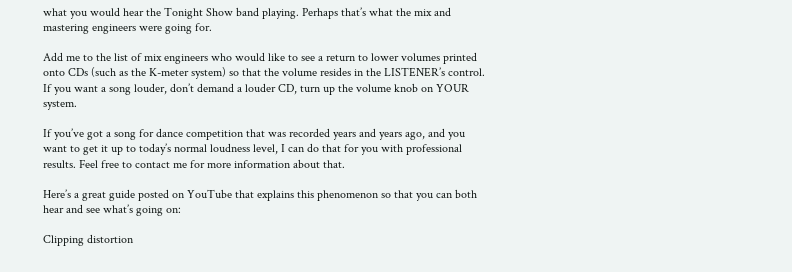what you would hear the Tonight Show band playing. Perhaps that’s what the mix and mastering engineers were going for.

Add me to the list of mix engineers who would like to see a return to lower volumes printed onto CDs (such as the K-meter system) so that the volume resides in the LISTENER’s control. If you want a song louder, don’t demand a louder CD, turn up the volume knob on YOUR system.

If you’ve got a song for dance competition that was recorded years and years ago, and you want to get it up to today’s normal loudness level, I can do that for you with professional results. Feel free to contact me for more information about that.

Here’s a great guide posted on YouTube that explains this phenomenon so that you can both hear and see what’s going on:

Clipping distortion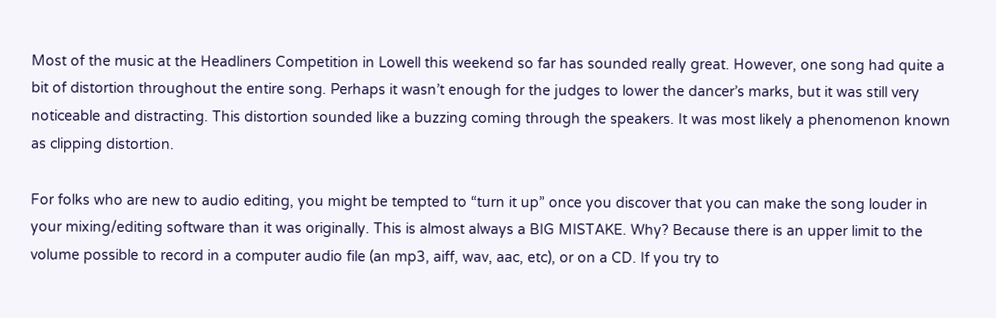Most of the music at the Headliners Competition in Lowell this weekend so far has sounded really great. However, one song had quite a bit of distortion throughout the entire song. Perhaps it wasn’t enough for the judges to lower the dancer’s marks, but it was still very noticeable and distracting. This distortion sounded like a buzzing coming through the speakers. It was most likely a phenomenon known as clipping distortion.

For folks who are new to audio editing, you might be tempted to “turn it up” once you discover that you can make the song louder in your mixing/editing software than it was originally. This is almost always a BIG MISTAKE. Why? Because there is an upper limit to the volume possible to record in a computer audio file (an mp3, aiff, wav, aac, etc), or on a CD. If you try to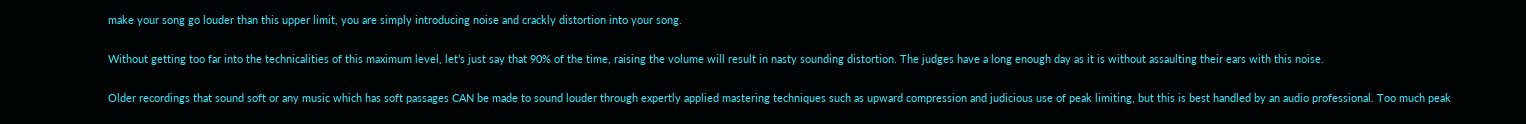make your song go louder than this upper limit, you are simply introducing noise and crackly distortion into your song.

Without getting too far into the technicalities of this maximum level, let’s just say that 90% of the time, raising the volume will result in nasty sounding distortion. The judges have a long enough day as it is without assaulting their ears with this noise.

Older recordings that sound soft or any music which has soft passages CAN be made to sound louder through expertly applied mastering techniques such as upward compression and judicious use of peak limiting, but this is best handled by an audio professional. Too much peak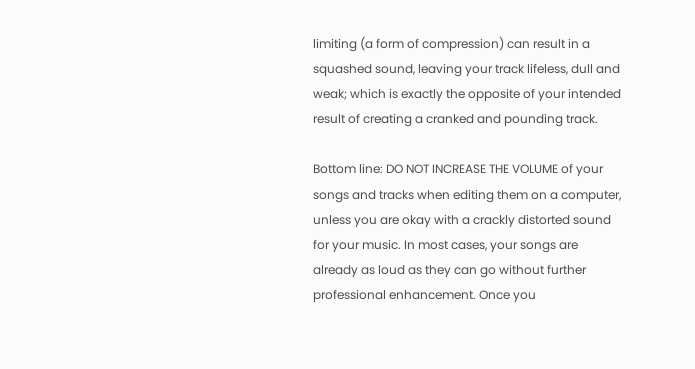limiting (a form of compression) can result in a squashed sound, leaving your track lifeless, dull and weak; which is exactly the opposite of your intended result of creating a cranked and pounding track.

Bottom line: DO NOT INCREASE THE VOLUME of your songs and tracks when editing them on a computer, unless you are okay with a crackly distorted sound for your music. In most cases, your songs are already as loud as they can go without further professional enhancement. Once you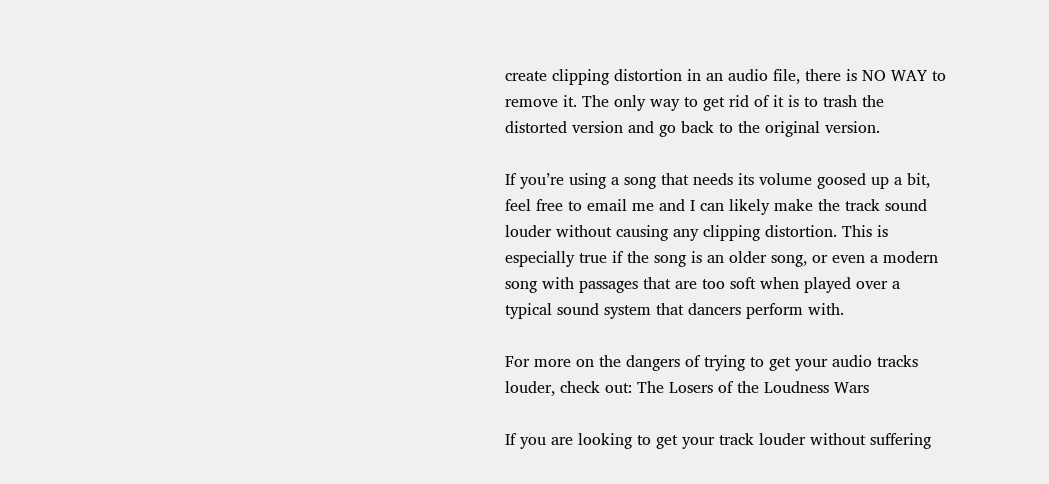create clipping distortion in an audio file, there is NO WAY to remove it. The only way to get rid of it is to trash the distorted version and go back to the original version.

If you’re using a song that needs its volume goosed up a bit, feel free to email me and I can likely make the track sound louder without causing any clipping distortion. This is especially true if the song is an older song, or even a modern song with passages that are too soft when played over a typical sound system that dancers perform with.

For more on the dangers of trying to get your audio tracks louder, check out: The Losers of the Loudness Wars

If you are looking to get your track louder without suffering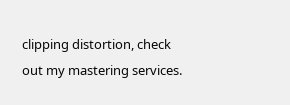clipping distortion, check out my mastering services.